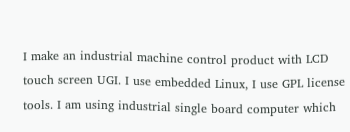I make an industrial machine control product with LCD touch screen UGI. I use embedded Linux, I use GPL license tools. I am using industrial single board computer which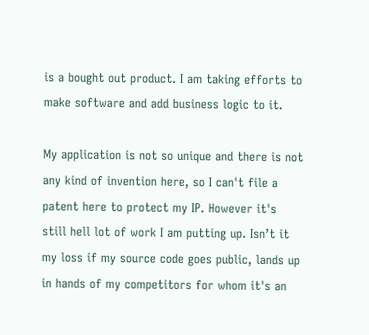is a bought out product. I am taking efforts to make software and add business logic to it.

My application is not so unique and there is not any kind of invention here, so I can't file a patent here to protect my IP. However it's still hell lot of work I am putting up. Isn’t it my loss if my source code goes public, lands up in hands of my competitors for whom it's an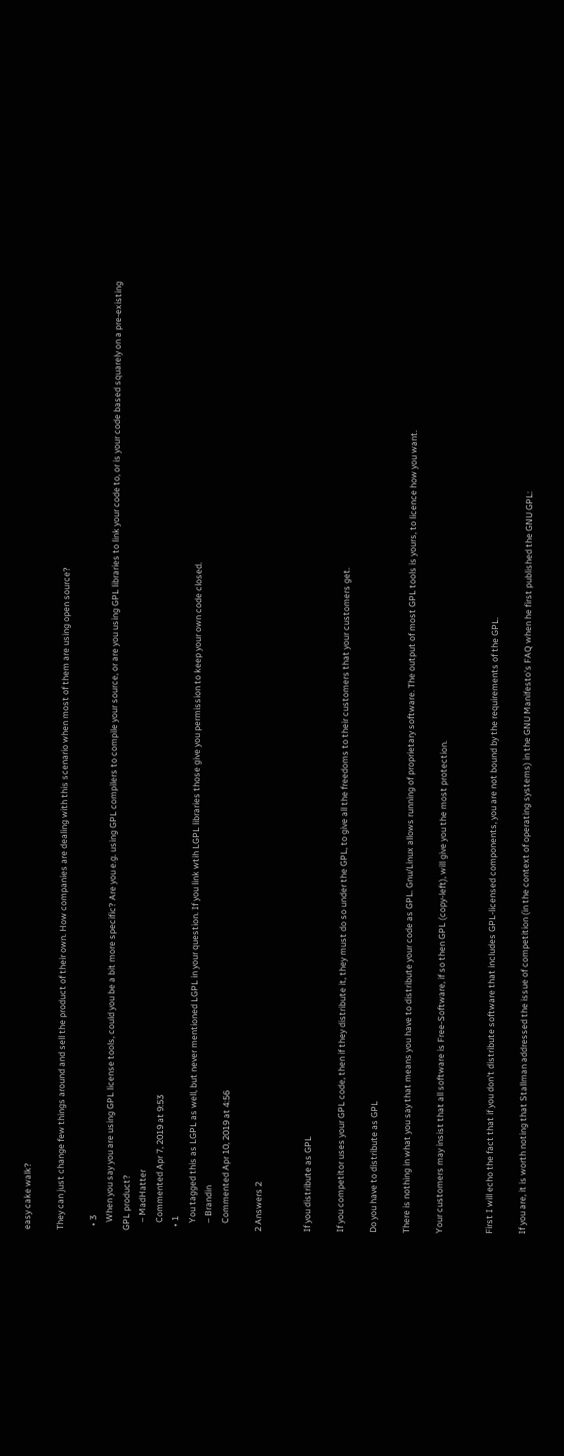easy cake walk?

They can just change few things around and sell the product of their own. How companies are dealing with this scenario when most of them are using open source?

  • 3
    When you say you are using GPL license tools, could you be a bit more specific? Are you e.g. using GPL compilers to compile your source, or are you using GPL libraries to link your code to, or is your code based squarely on a pre-existing GPL product?
    – MadHatter
    Commented Apr 7, 2019 at 9:53
  • 1
    You tagged this as LGPL as well, but never mentioned LGPL in your question. If you link wtih LGPL libraries those give you permission to keep your own code closed.
    – Brandin
    Commented Apr 10, 2019 at 4:56

2 Answers 2


If you distribute as GPL

If you competitor uses your GPL code, then if they distribute it, they must do so under the GPL, to give all the freedoms to their customers that your customers get.

Do you have to distribute as GPL

There is nothing in what you say that means you have to distribute your code as GPL. Gnu/Linux allows running of proprietary software. The output of most GPL tools is yours, to licence how you want.

Your customers may insist that all software is Free-Software, if so then GPL (copy-left), will give you the most protection.


First I will echo the fact that if you don't distribute software that includes GPL-licensed components, you are not bound by the requirements of the GPL.

If you are, it is worth noting that Stallman addressed the issue of competition (in the context of operating systems) in the GNU Manifesto's FAQ when he first published the GNU GPL: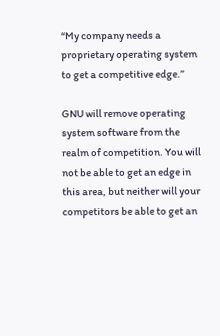“My company needs a proprietary operating system to get a competitive edge.”

GNU will remove operating system software from the realm of competition. You will not be able to get an edge in this area, but neither will your competitors be able to get an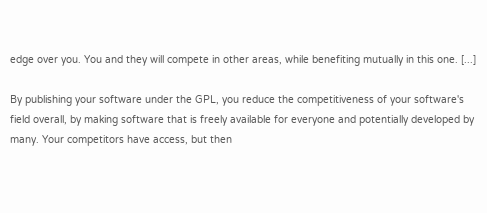edge over you. You and they will compete in other areas, while benefiting mutually in this one. [...]

By publishing your software under the GPL, you reduce the competitiveness of your software's field overall, by making software that is freely available for everyone and potentially developed by many. Your competitors have access, but then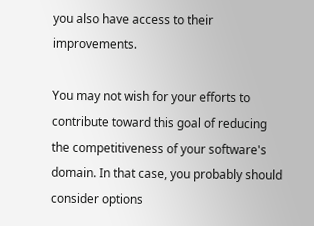you also have access to their improvements.

You may not wish for your efforts to contribute toward this goal of reducing the competitiveness of your software's domain. In that case, you probably should consider options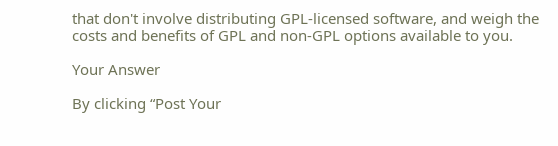that don't involve distributing GPL-licensed software, and weigh the costs and benefits of GPL and non-GPL options available to you.

Your Answer

By clicking “Post Your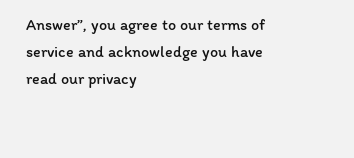Answer”, you agree to our terms of service and acknowledge you have read our privacy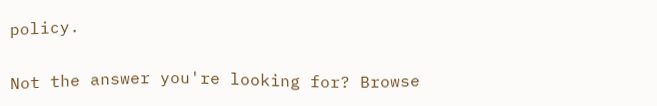policy.

Not the answer you're looking for? Browse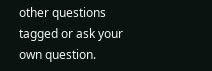other questions tagged or ask your own question.